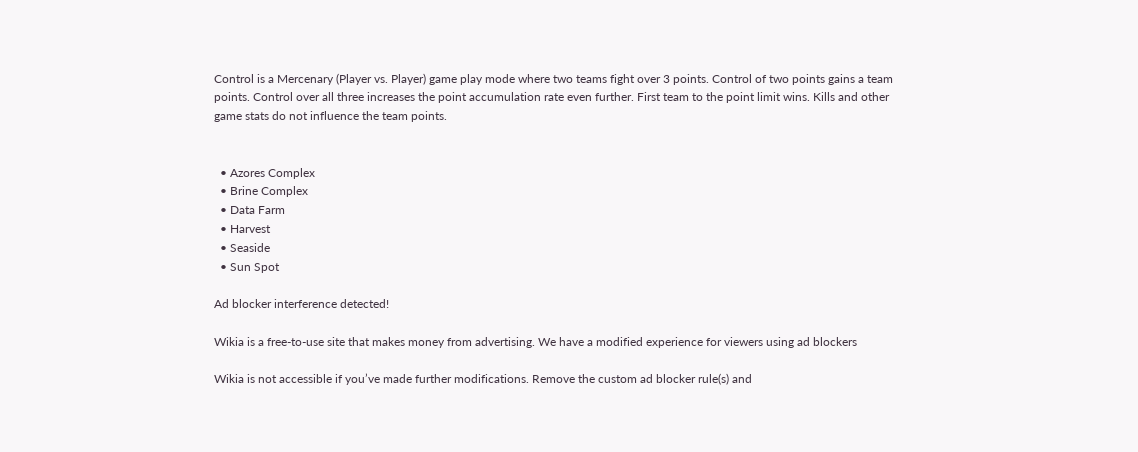Control is a Mercenary (Player vs. Player) game play mode where two teams fight over 3 points. Control of two points gains a team points. Control over all three increases the point accumulation rate even further. First team to the point limit wins. Kills and other game stats do not influence the team points.


  • Azores Complex
  • Brine Complex
  • Data Farm
  • Harvest
  • Seaside
  • Sun Spot

Ad blocker interference detected!

Wikia is a free-to-use site that makes money from advertising. We have a modified experience for viewers using ad blockers

Wikia is not accessible if you’ve made further modifications. Remove the custom ad blocker rule(s) and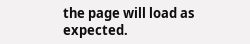the page will load as expected.